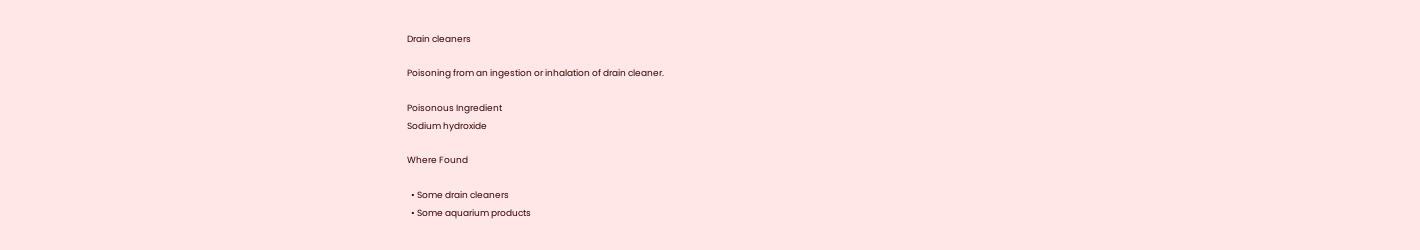Drain cleaners

Poisoning from an ingestion or inhalation of drain cleaner.

Poisonous Ingredient
Sodium hydroxide

Where Found

  • Some drain cleaners
  • Some aquarium products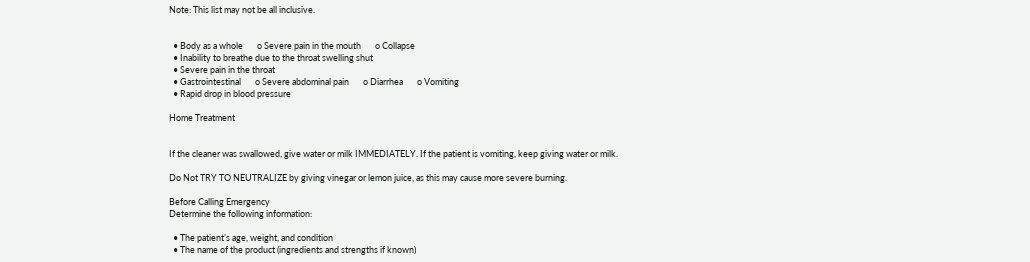Note: This list may not be all inclusive.


  • Body as a whole       o Severe pain in the mouth       o Collapse
  • Inability to breathe due to the throat swelling shut
  • Severe pain in the throat
  • Gastrointestinal       o Severe abdominal pain       o Diarrhea       o Vomiting
  • Rapid drop in blood pressure

Home Treatment


If the cleaner was swallowed, give water or milk IMMEDIATELY. If the patient is vomiting, keep giving water or milk.

Do Not TRY TO NEUTRALIZE by giving vinegar or lemon juice, as this may cause more severe burning.

Before Calling Emergency
Determine the following information:

  • The patient’s age, weight, and condition
  • The name of the product (ingredients and strengths if known)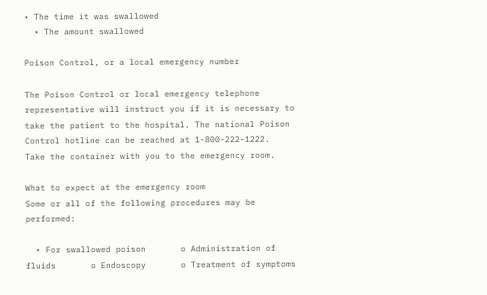• The time it was swallowed
  • The amount swallowed

Poison Control, or a local emergency number

The Poison Control or local emergency telephone representative will instruct you if it is necessary to take the patient to the hospital. The national Poison Control hotline can be reached at 1-800-222-1222.
Take the container with you to the emergency room.

What to expect at the emergency room
Some or all of the following procedures may be performed:

  • For swallowed poison       o Administration of fluids       o Endoscopy       o Treatment of symptoms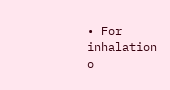• For inhalation       o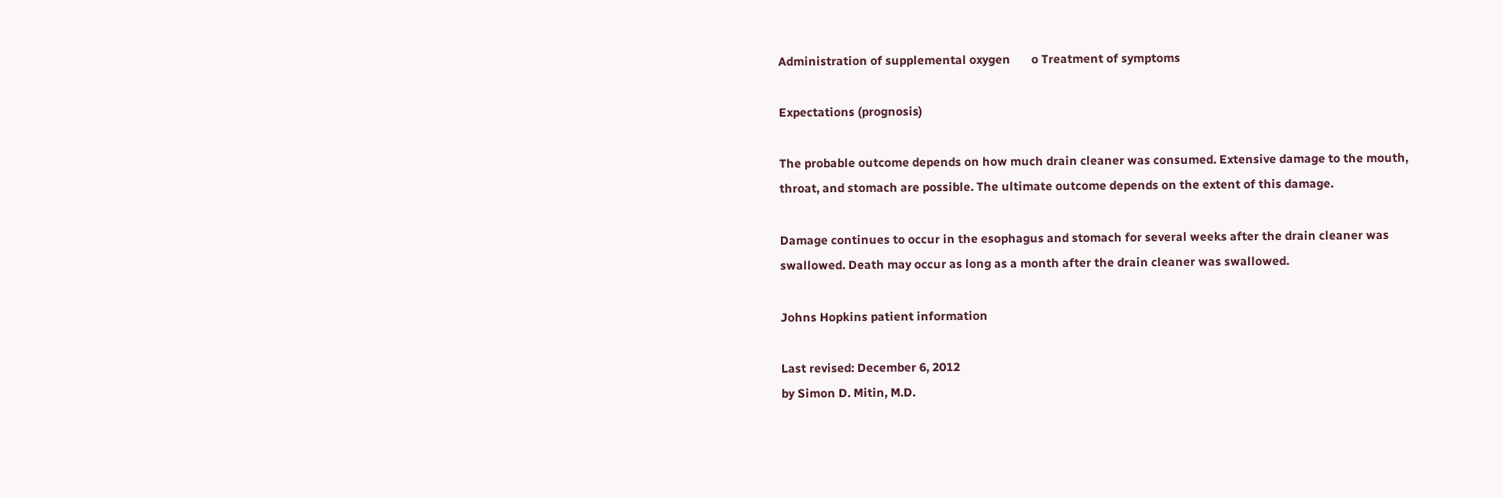Administration of supplemental oxygen       o Treatment of symptoms

Expectations (prognosis)

The probable outcome depends on how much drain cleaner was consumed. Extensive damage to the mouth, throat, and stomach are possible. The ultimate outcome depends on the extent of this damage.

Damage continues to occur in the esophagus and stomach for several weeks after the drain cleaner was swallowed. Death may occur as long as a month after the drain cleaner was swallowed.

Johns Hopkins patient information

Last revised: December 6, 2012
by Simon D. Mitin, M.D.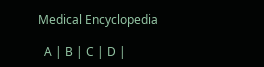Medical Encyclopedia

  A | B | C | D |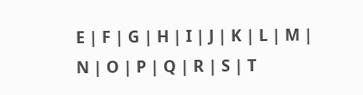E | F | G | H | I | J | K | L | M | N | O | P | Q | R | S | T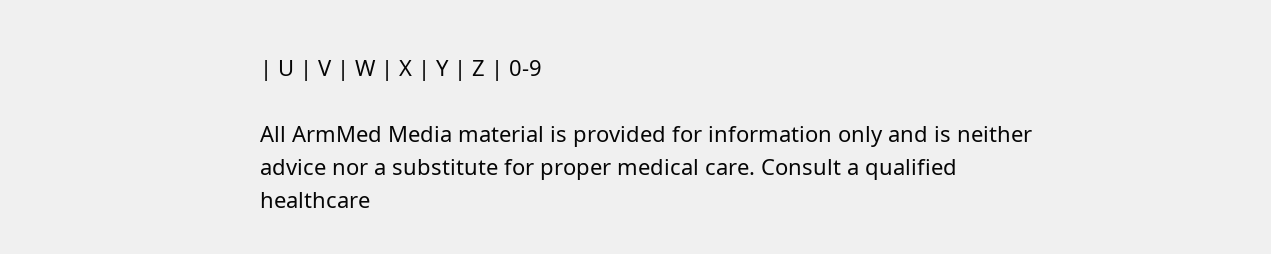| U | V | W | X | Y | Z | 0-9

All ArmMed Media material is provided for information only and is neither advice nor a substitute for proper medical care. Consult a qualified healthcare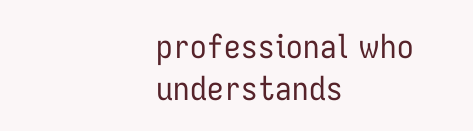professional who understands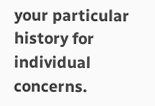your particular history for individual concerns.